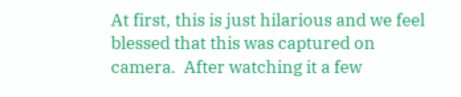At first, this is just hilarious and we feel blessed that this was captured on camera.  After watching it a few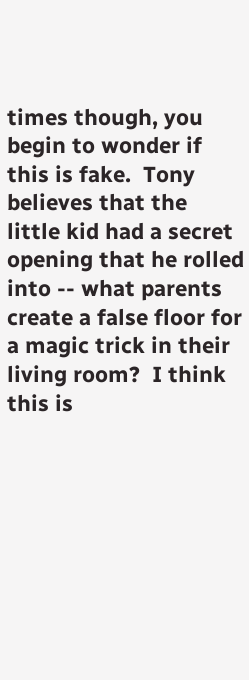times though, you begin to wonder if this is fake.  Tony believes that the little kid had a secret opening that he rolled into -- what parents create a false floor for a magic trick in their living room?  I think this is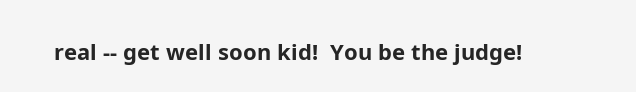real -- get well soon kid!  You be the judge!